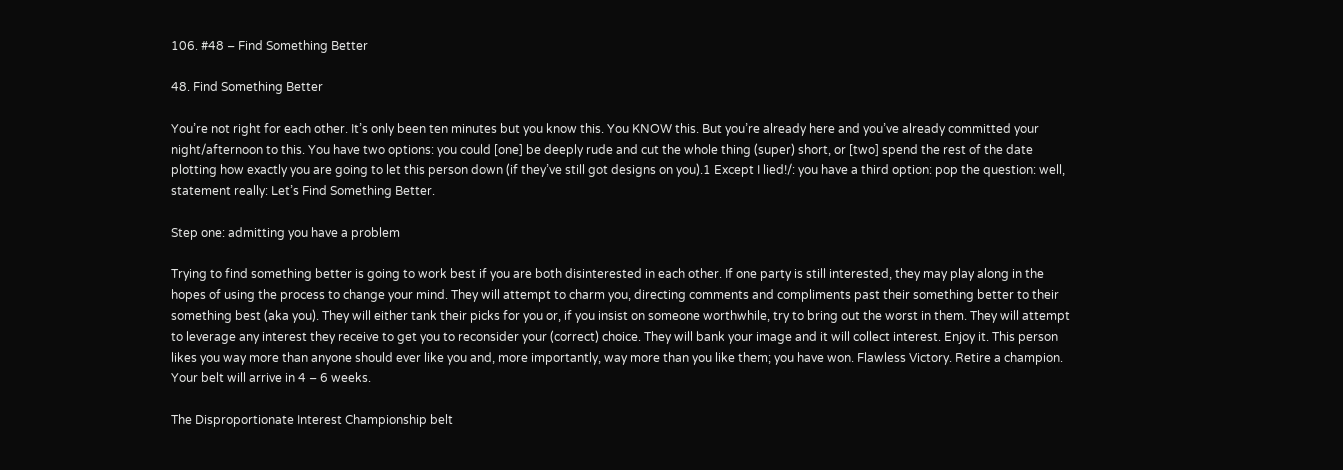106. #48 – Find Something Better

48. Find Something Better

You’re not right for each other. It’s only been ten minutes but you know this. You KNOW this. But you’re already here and you’ve already committed your night/afternoon to this. You have two options: you could [one] be deeply rude and cut the whole thing (super) short, or [two] spend the rest of the date plotting how exactly you are going to let this person down (if they’ve still got designs on you).1 Except I lied!/: you have a third option: pop the question: well, statement really: Let’s Find Something Better.

Step one: admitting you have a problem

Trying to find something better is going to work best if you are both disinterested in each other. If one party is still interested, they may play along in the hopes of using the process to change your mind. They will attempt to charm you, directing comments and compliments past their something better to their something best (aka you). They will either tank their picks for you or, if you insist on someone worthwhile, try to bring out the worst in them. They will attempt to leverage any interest they receive to get you to reconsider your (correct) choice. They will bank your image and it will collect interest. Enjoy it. This person likes you way more than anyone should ever like you and, more importantly, way more than you like them; you have won. Flawless Victory. Retire a champion. Your belt will arrive in 4 – 6 weeks.

The Disproportionate Interest Championship belt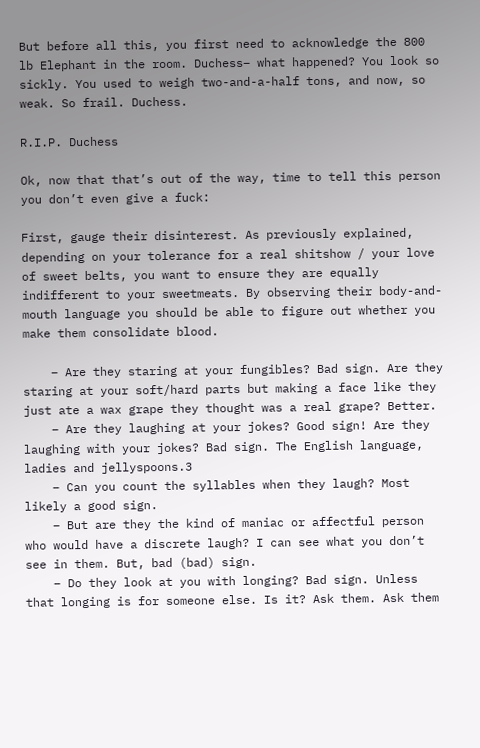But before all this, you first need to acknowledge the 800 lb Elephant in the room. Duchess– what happened? You look so sickly. You used to weigh two-and-a-half tons, and now, so weak. So frail. Duchess.

R.I.P. Duchess

Ok, now that that’s out of the way, time to tell this person you don’t even give a fuck:

First, gauge their disinterest. As previously explained, depending on your tolerance for a real shitshow / your love of sweet belts, you want to ensure they are equally indifferent to your sweetmeats. By observing their body-and-mouth language you should be able to figure out whether you make them consolidate blood.

    – Are they staring at your fungibles? Bad sign. Are they staring at your soft/hard parts but making a face like they just ate a wax grape they thought was a real grape? Better.
    – Are they laughing at your jokes? Good sign! Are they laughing with your jokes? Bad sign. The English language, ladies and jellyspoons.3
    – Can you count the syllables when they laugh? Most likely a good sign.
    – But are they the kind of maniac or affectful person who would have a discrete laugh? I can see what you don’t see in them. But, bad (bad) sign.
    – Do they look at you with longing? Bad sign. Unless that longing is for someone else. Is it? Ask them. Ask them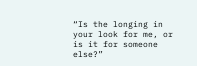“Is the longing in your look for me, or is it for someone else?”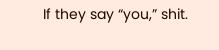If they say “you,” shit.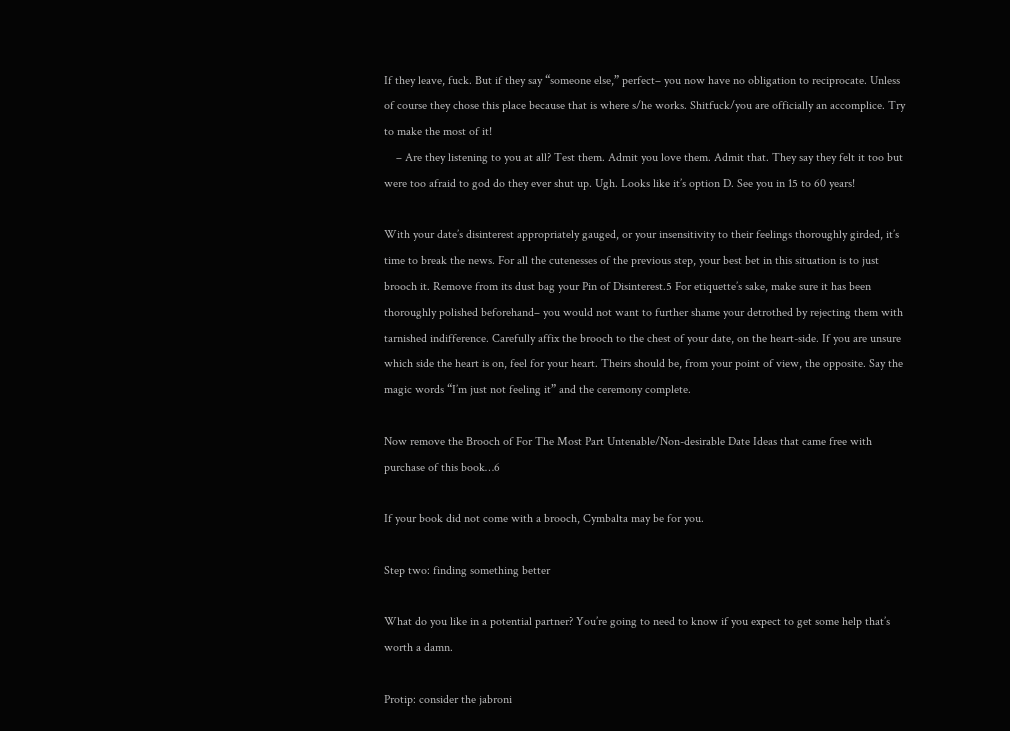If they leave, fuck. But if they say “someone else,” perfect– you now have no obligation to reciprocate. Unless of course they chose this place because that is where s/he works. Shitfuck/you are officially an accomplice. Try to make the most of it!
    – Are they listening to you at all? Test them. Admit you love them. Admit that. They say they felt it too but were too afraid to god do they ever shut up. Ugh. Looks like it’s option D. See you in 15 to 60 years!

With your date’s disinterest appropriately gauged, or your insensitivity to their feelings thoroughly girded, it’s time to break the news. For all the cutenesses of the previous step, your best bet in this situation is to just brooch it. Remove from its dust bag your Pin of Disinterest.5 For etiquette’s sake, make sure it has been thoroughly polished beforehand– you would not want to further shame your detrothed by rejecting them with tarnished indifference. Carefully affix the brooch to the chest of your date, on the heart-side. If you are unsure which side the heart is on, feel for your heart. Theirs should be, from your point of view, the opposite. Say the magic words “I’m just not feeling it” and the ceremony complete.

Now remove the Brooch of For The Most Part Untenable/Non-desirable Date Ideas that came free with purchase of this book…6

If your book did not come with a brooch, Cymbalta may be for you.

Step two: finding something better

What do you like in a potential partner? You’re going to need to know if you expect to get some help that’s worth a damn.

Protip: consider the jabroni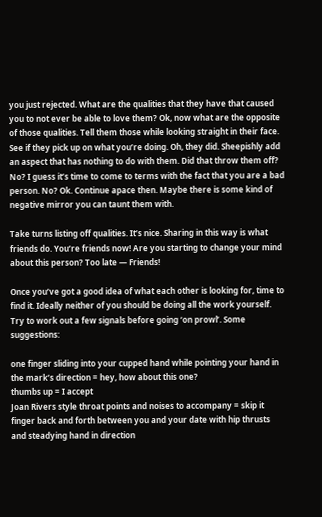you just rejected. What are the qualities that they have that caused you to not ever be able to love them? Ok, now what are the opposite of those qualities. Tell them those while looking straight in their face. See if they pick up on what you’re doing. Oh, they did. Sheepishly add an aspect that has nothing to do with them. Did that throw them off? No? I guess it’s time to come to terms with the fact that you are a bad person. No? Ok. Continue apace then. Maybe there is some kind of negative mirror you can taunt them with.

Take turns listing off qualities. It’s nice. Sharing in this way is what friends do. You’re friends now! Are you starting to change your mind about this person? Too late — Friends!

Once you’ve got a good idea of what each other is looking for, time to find it. Ideally neither of you should be doing all the work yourself. Try to work out a few signals before going ‘on prowl’. Some suggestions:

one finger sliding into your cupped hand while pointing your hand in the mark’s direction = hey, how about this one?
thumbs up = I accept
Joan Rivers style throat points and noises to accompany = skip it
finger back and forth between you and your date with hip thrusts and steadying hand in direction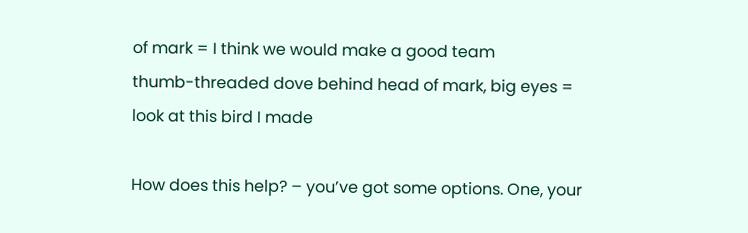of mark = I think we would make a good team
thumb-threaded dove behind head of mark, big eyes = look at this bird I made

How does this help? – you’ve got some options. One, your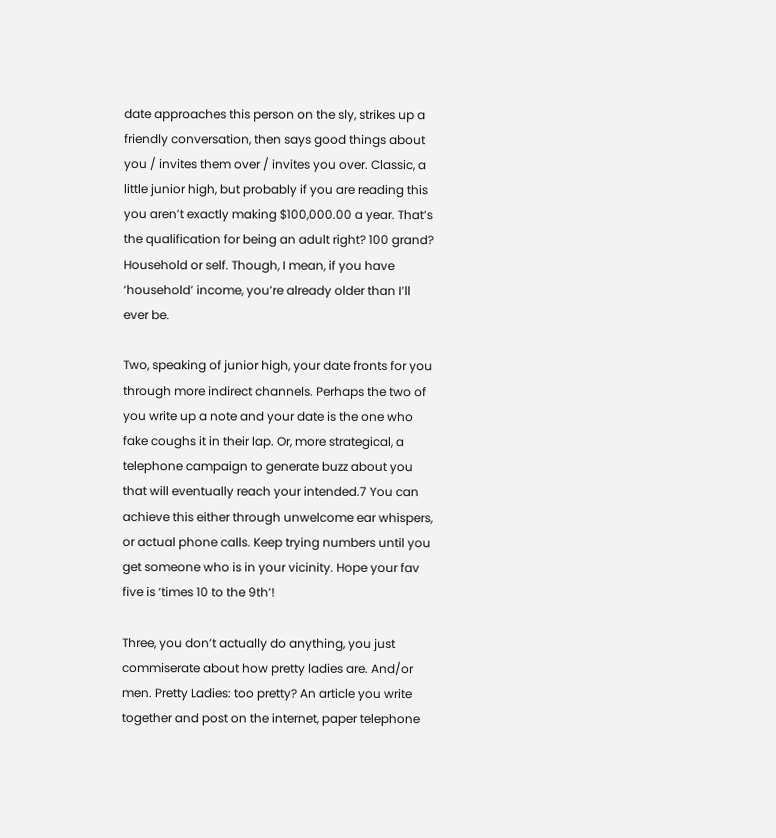date approaches this person on the sly, strikes up a friendly conversation, then says good things about you / invites them over / invites you over. Classic, a little junior high, but probably if you are reading this you aren’t exactly making $100,000.00 a year. That’s the qualification for being an adult right? 100 grand? Household or self. Though, I mean, if you have ‘household’ income, you’re already older than I’ll ever be.

Two, speaking of junior high, your date fronts for you through more indirect channels. Perhaps the two of you write up a note and your date is the one who fake coughs it in their lap. Or, more strategical, a telephone campaign to generate buzz about you that will eventually reach your intended.7 You can achieve this either through unwelcome ear whispers, or actual phone calls. Keep trying numbers until you get someone who is in your vicinity. Hope your fav five is ‘times 10 to the 9th’!

Three, you don’t actually do anything, you just commiserate about how pretty ladies are. And/or men. Pretty Ladies: too pretty? An article you write together and post on the internet, paper telephone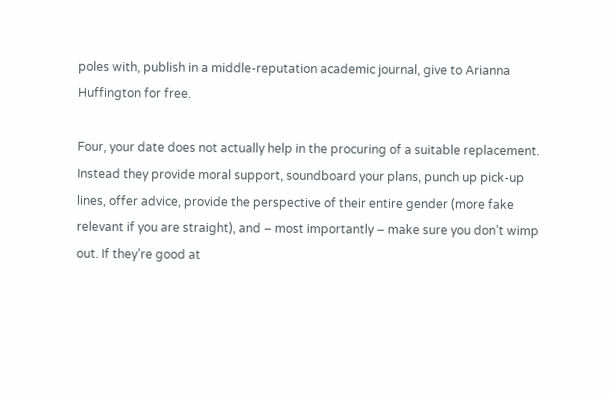poles with, publish in a middle-reputation academic journal, give to Arianna Huffington for free.

Four, your date does not actually help in the procuring of a suitable replacement. Instead they provide moral support, soundboard your plans, punch up pick-up lines, offer advice, provide the perspective of their entire gender (more fake relevant if you are straight), and – most importantly – make sure you don’t wimp out. If they’re good at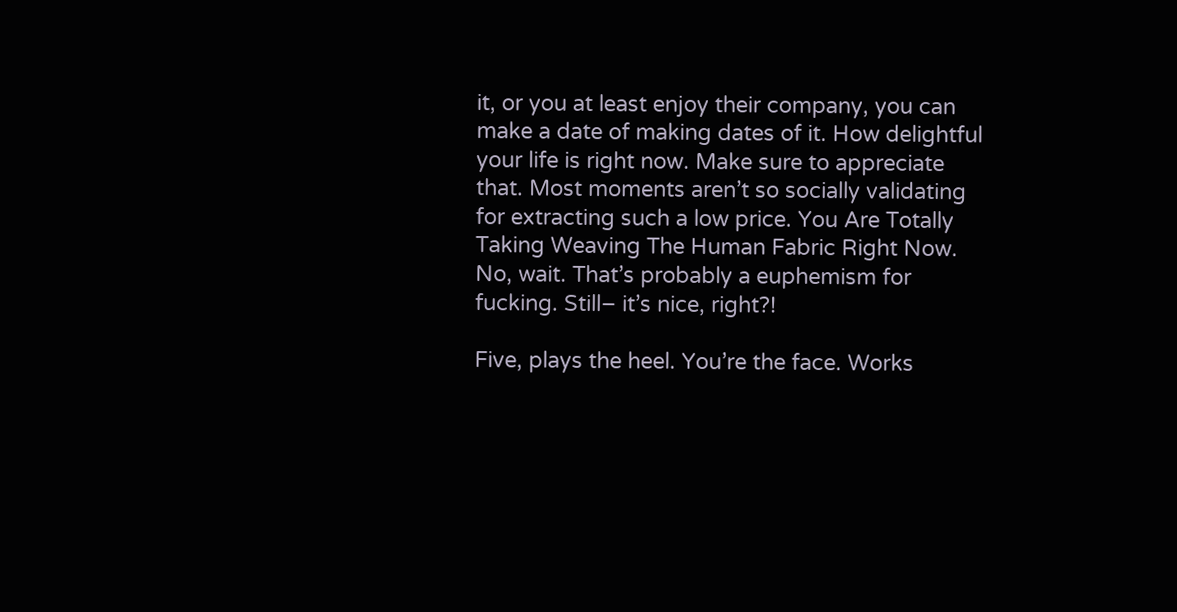it, or you at least enjoy their company, you can make a date of making dates of it. How delightful your life is right now. Make sure to appreciate that. Most moments aren’t so socially validating for extracting such a low price. You Are Totally Taking Weaving The Human Fabric Right Now. No, wait. That’s probably a euphemism for fucking. Still– it’s nice, right?!

Five, plays the heel. You’re the face. Works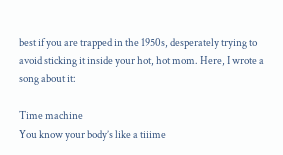best if you are trapped in the 1950s, desperately trying to avoid sticking it inside your hot, hot mom. Here, I wrote a song about it:

Time machine
You know your body’s like a tiiime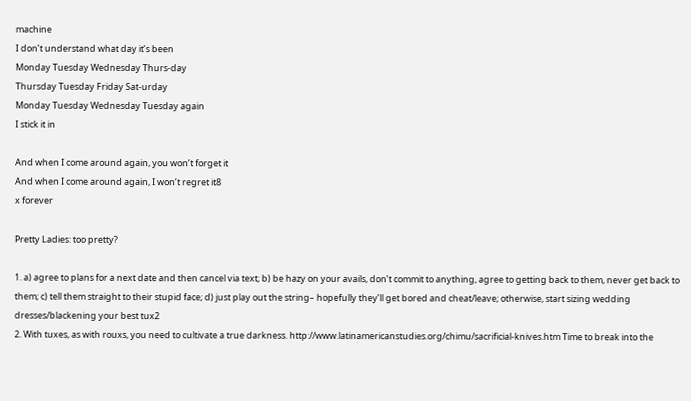machine
I don’t understand what day it’s been
Monday Tuesday Wednesday Thurs-day
Thursday Tuesday Friday Sat-urday
Monday Tuesday Wednesday Tuesday again
I stick it in

And when I come around again, you won’t forget it
And when I come around again, I won’t regret it8
x forever

Pretty Ladies: too pretty?

1. a) agree to plans for a next date and then cancel via text; b) be hazy on your avails, don’t commit to anything, agree to getting back to them, never get back to them; c) tell them straight to their stupid face; d) just play out the string– hopefully they’ll get bored and cheat/leave; otherwise, start sizing wedding dresses/blackening your best tux2
2. With tuxes, as with rouxs, you need to cultivate a true darkness. http://www.latinamericanstudies.org/chimu/sacrificial-knives.htm Time to break into the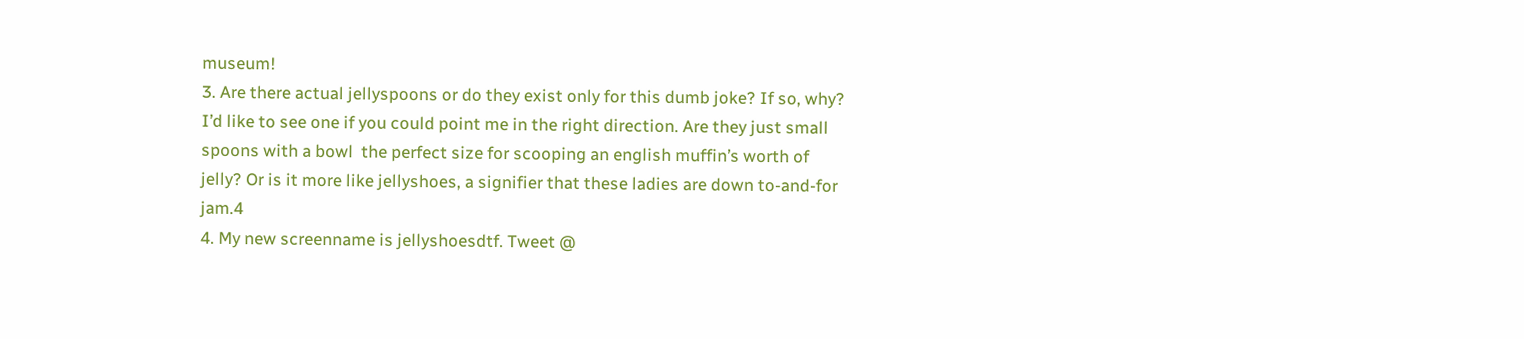museum!
3. Are there actual jellyspoons or do they exist only for this dumb joke? If so, why? I’d like to see one if you could point me in the right direction. Are they just small spoons with a bowl  the perfect size for scooping an english muffin’s worth of jelly? Or is it more like jellyshoes, a signifier that these ladies are down to-and-for jam.4
4. My new screenname is jellyshoesdtf. Tweet @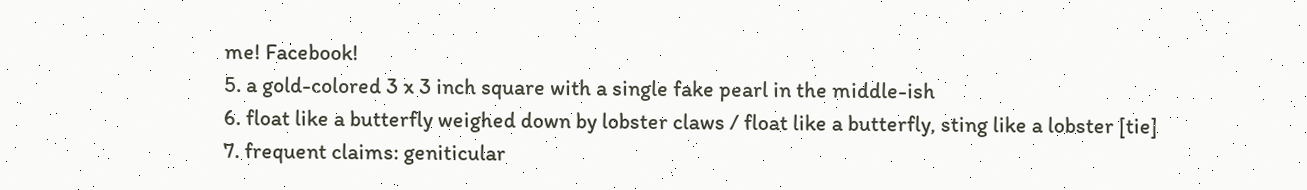me! Facebook!
5. a gold-colored 3 x 3 inch square with a single fake pearl in the middle-ish
6. float like a butterfly weighed down by lobster claws / float like a butterfly, sting like a lobster [tie]
7. frequent claims: geniticular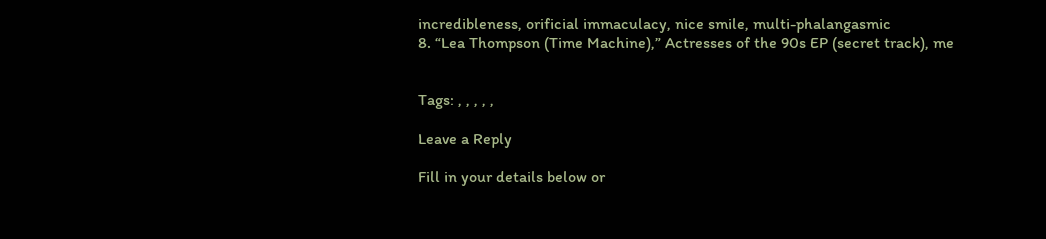incredibleness, orificial immaculacy, nice smile, multi-phalangasmic
8. “Lea Thompson (Time Machine),” Actresses of the 90s EP (secret track), me


Tags: , , , , ,

Leave a Reply

Fill in your details below or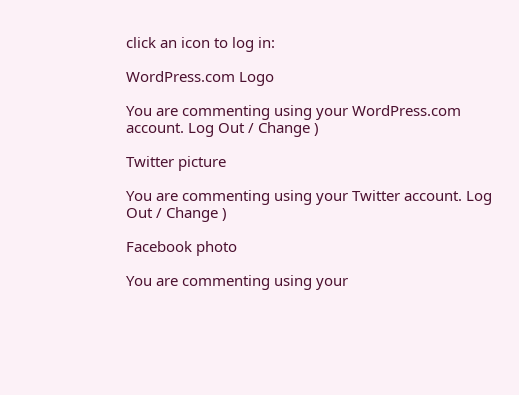click an icon to log in:

WordPress.com Logo

You are commenting using your WordPress.com account. Log Out / Change )

Twitter picture

You are commenting using your Twitter account. Log Out / Change )

Facebook photo

You are commenting using your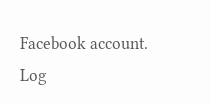Facebook account. Log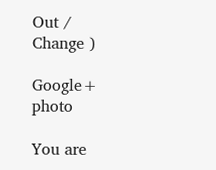Out / Change )

Google+ photo

You are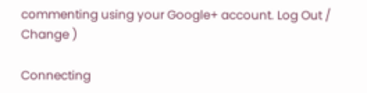commenting using your Google+ account. Log Out / Change )

Connecting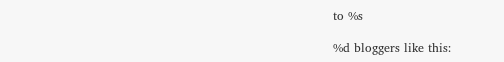to %s

%d bloggers like this: